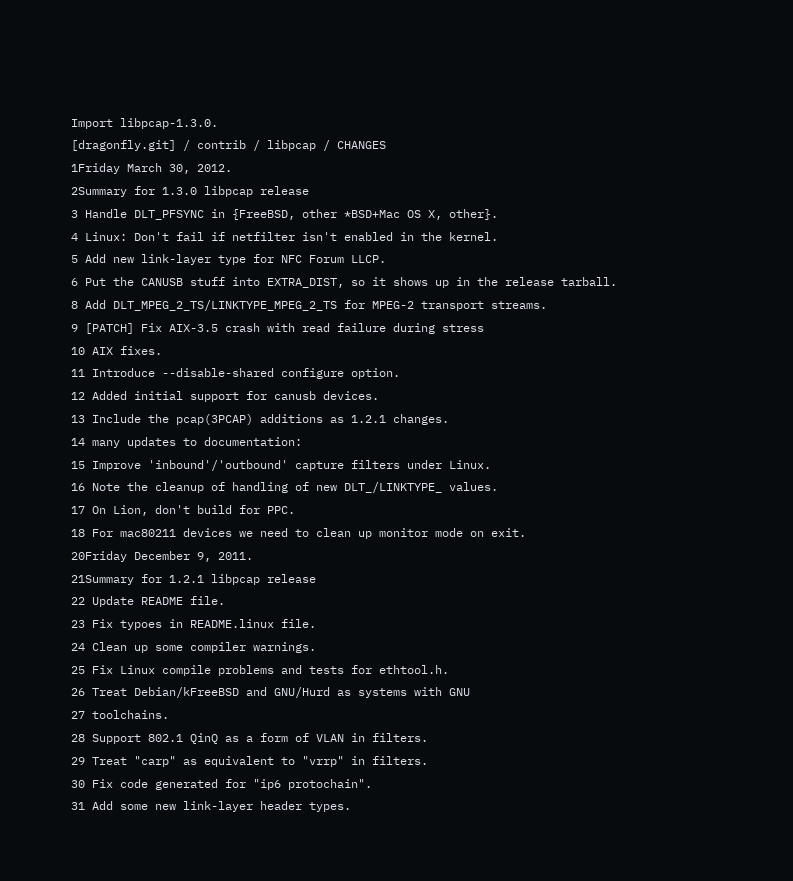Import libpcap-1.3.0.
[dragonfly.git] / contrib / libpcap / CHANGES
1Friday March 30, 2012.
2Summary for 1.3.0 libpcap release
3 Handle DLT_PFSYNC in {FreeBSD, other *BSD+Mac OS X, other}.
4 Linux: Don't fail if netfilter isn't enabled in the kernel.
5 Add new link-layer type for NFC Forum LLCP.
6 Put the CANUSB stuff into EXTRA_DIST, so it shows up in the release tarball.
8 Add DLT_MPEG_2_TS/LINKTYPE_MPEG_2_TS for MPEG-2 transport streams.
9 [PATCH] Fix AIX-3.5 crash with read failure during stress
10 AIX fixes.
11 Introduce --disable-shared configure option.
12 Added initial support for canusb devices.
13 Include the pcap(3PCAP) additions as 1.2.1 changes.
14 many updates to documentation:
15 Improve 'inbound'/'outbound' capture filters under Linux.
16 Note the cleanup of handling of new DLT_/LINKTYPE_ values.
17 On Lion, don't build for PPC.
18 For mac80211 devices we need to clean up monitor mode on exit.
20Friday December 9, 2011.
21Summary for 1.2.1 libpcap release
22 Update README file.
23 Fix typoes in README.linux file.
24 Clean up some compiler warnings.
25 Fix Linux compile problems and tests for ethtool.h.
26 Treat Debian/kFreeBSD and GNU/Hurd as systems with GNU
27 toolchains.
28 Support 802.1 QinQ as a form of VLAN in filters.
29 Treat "carp" as equivalent to "vrrp" in filters.
30 Fix code generated for "ip6 protochain".
31 Add some new link-layer header types.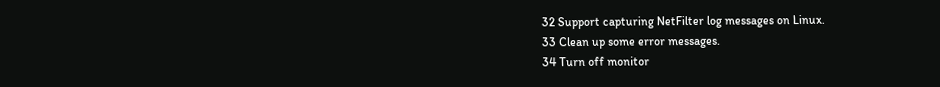32 Support capturing NetFilter log messages on Linux.
33 Clean up some error messages.
34 Turn off monitor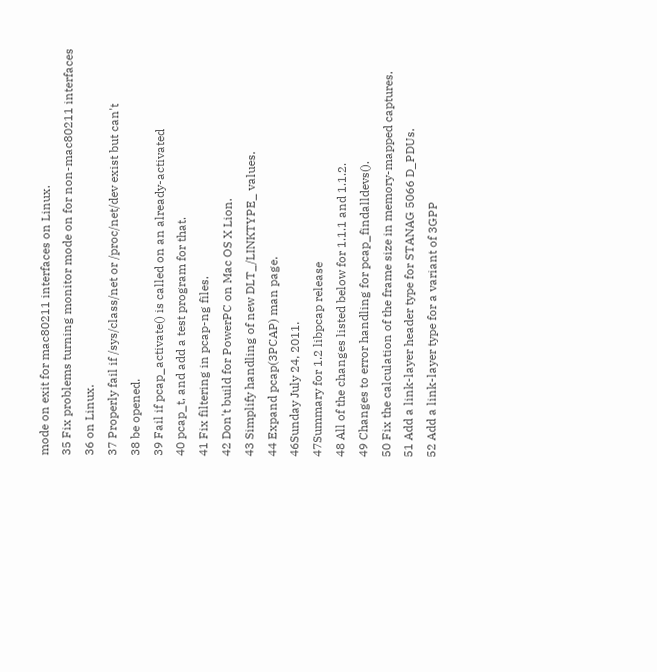mode on exit for mac80211 interfaces on Linux.
35 Fix problems turning monitor mode on for non-mac80211 interfaces
36 on Linux.
37 Properly fail if /sys/class/net or /proc/net/dev exist but can't
38 be opened.
39 Fail if pcap_activate() is called on an already-activated
40 pcap_t, and add a test program for that.
41 Fix filtering in pcap-ng files.
42 Don't build for PowerPC on Mac OS X Lion.
43 Simplify handling of new DLT_/LINKTYPE_ values.
44 Expand pcap(3PCAP) man page.
46Sunday July 24, 2011.
47Summary for 1.2 libpcap release
48 All of the changes listed below for 1.1.1 and 1.1.2.
49 Changes to error handling for pcap_findalldevs().
50 Fix the calculation of the frame size in memory-mapped captures.
51 Add a link-layer header type for STANAG 5066 D_PDUs.
52 Add a link-layer type for a variant of 3GPP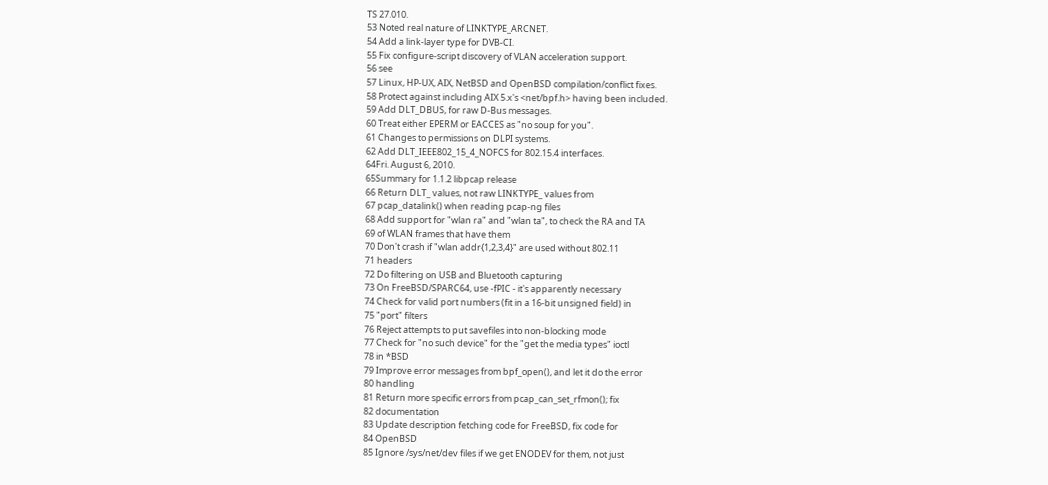TS 27.010.
53 Noted real nature of LINKTYPE_ARCNET.
54 Add a link-layer type for DVB-CI.
55 Fix configure-script discovery of VLAN acceleration support.
56 see
57 Linux, HP-UX, AIX, NetBSD and OpenBSD compilation/conflict fixes.
58 Protect against including AIX 5.x's <net/bpf.h> having been included.
59 Add DLT_DBUS, for raw D-Bus messages.
60 Treat either EPERM or EACCES as "no soup for you".
61 Changes to permissions on DLPI systems.
62 Add DLT_IEEE802_15_4_NOFCS for 802.15.4 interfaces.
64Fri. August 6, 2010.
65Summary for 1.1.2 libpcap release
66 Return DLT_ values, not raw LINKTYPE_ values from
67 pcap_datalink() when reading pcap-ng files
68 Add support for "wlan ra" and "wlan ta", to check the RA and TA
69 of WLAN frames that have them
70 Don't crash if "wlan addr{1,2,3,4}" are used without 802.11
71 headers
72 Do filtering on USB and Bluetooth capturing
73 On FreeBSD/SPARC64, use -fPIC - it's apparently necessary
74 Check for valid port numbers (fit in a 16-bit unsigned field) in
75 "port" filters
76 Reject attempts to put savefiles into non-blocking mode
77 Check for "no such device" for the "get the media types" ioctl
78 in *BSD
79 Improve error messages from bpf_open(), and let it do the error
80 handling
81 Return more specific errors from pcap_can_set_rfmon(); fix
82 documentation
83 Update description fetching code for FreeBSD, fix code for
84 OpenBSD
85 Ignore /sys/net/dev files if we get ENODEV for them, not just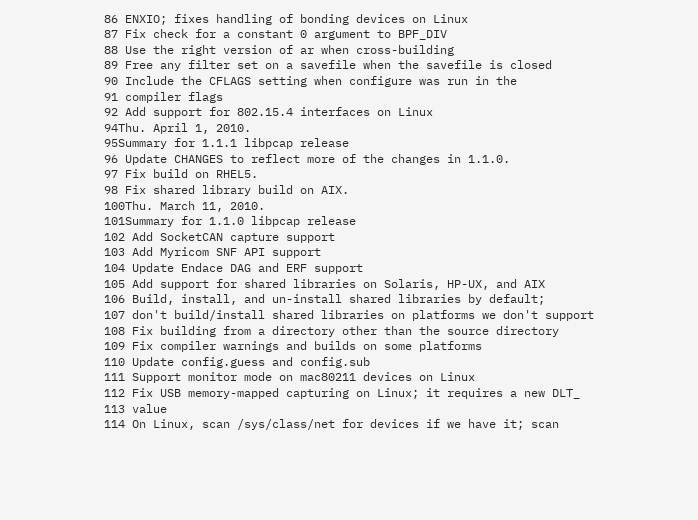86 ENXIO; fixes handling of bonding devices on Linux
87 Fix check for a constant 0 argument to BPF_DIV
88 Use the right version of ar when cross-building
89 Free any filter set on a savefile when the savefile is closed
90 Include the CFLAGS setting when configure was run in the
91 compiler flags
92 Add support for 802.15.4 interfaces on Linux
94Thu. April 1, 2010.
95Summary for 1.1.1 libpcap release
96 Update CHANGES to reflect more of the changes in 1.1.0.
97 Fix build on RHEL5.
98 Fix shared library build on AIX.
100Thu. March 11, 2010.
101Summary for 1.1.0 libpcap release
102 Add SocketCAN capture support
103 Add Myricom SNF API support
104 Update Endace DAG and ERF support
105 Add support for shared libraries on Solaris, HP-UX, and AIX
106 Build, install, and un-install shared libraries by default;
107 don't build/install shared libraries on platforms we don't support
108 Fix building from a directory other than the source directory
109 Fix compiler warnings and builds on some platforms
110 Update config.guess and config.sub
111 Support monitor mode on mac80211 devices on Linux
112 Fix USB memory-mapped capturing on Linux; it requires a new DLT_
113 value
114 On Linux, scan /sys/class/net for devices if we have it; scan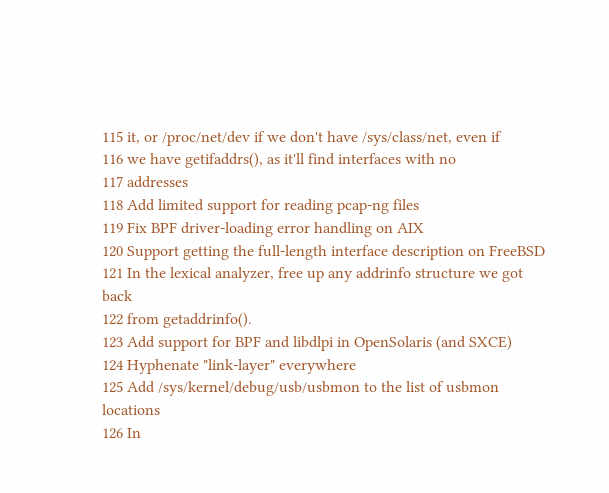115 it, or /proc/net/dev if we don't have /sys/class/net, even if
116 we have getifaddrs(), as it'll find interfaces with no
117 addresses
118 Add limited support for reading pcap-ng files
119 Fix BPF driver-loading error handling on AIX
120 Support getting the full-length interface description on FreeBSD
121 In the lexical analyzer, free up any addrinfo structure we got back
122 from getaddrinfo().
123 Add support for BPF and libdlpi in OpenSolaris (and SXCE)
124 Hyphenate "link-layer" everywhere
125 Add /sys/kernel/debug/usb/usbmon to the list of usbmon locations
126 In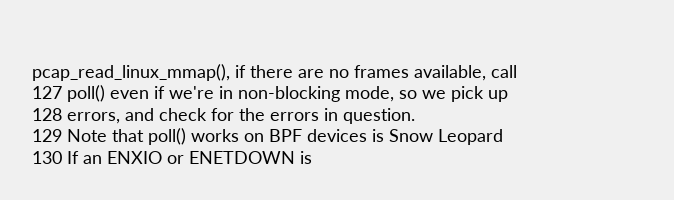pcap_read_linux_mmap(), if there are no frames available, call
127 poll() even if we're in non-blocking mode, so we pick up
128 errors, and check for the errors in question.
129 Note that poll() works on BPF devices is Snow Leopard
130 If an ENXIO or ENETDOWN is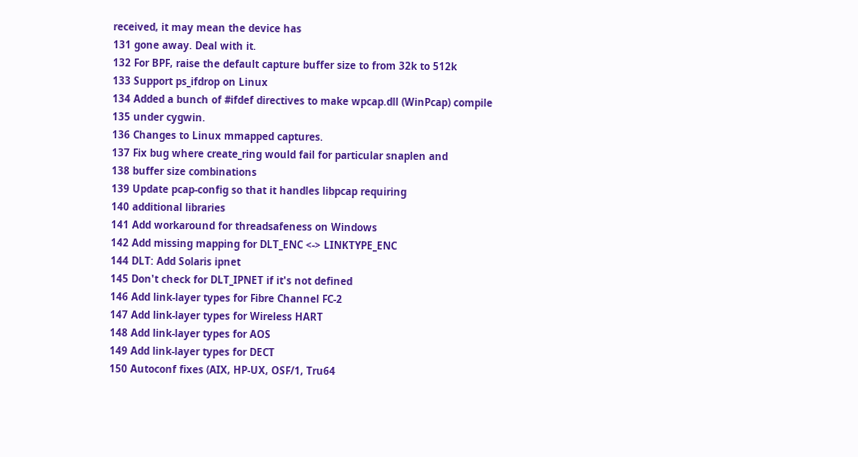received, it may mean the device has
131 gone away. Deal with it.
132 For BPF, raise the default capture buffer size to from 32k to 512k
133 Support ps_ifdrop on Linux
134 Added a bunch of #ifdef directives to make wpcap.dll (WinPcap) compile
135 under cygwin.
136 Changes to Linux mmapped captures.
137 Fix bug where create_ring would fail for particular snaplen and
138 buffer size combinations
139 Update pcap-config so that it handles libpcap requiring
140 additional libraries
141 Add workaround for threadsafeness on Windows
142 Add missing mapping for DLT_ENC <-> LINKTYPE_ENC
144 DLT: Add Solaris ipnet
145 Don't check for DLT_IPNET if it's not defined
146 Add link-layer types for Fibre Channel FC-2
147 Add link-layer types for Wireless HART
148 Add link-layer types for AOS
149 Add link-layer types for DECT
150 Autoconf fixes (AIX, HP-UX, OSF/1, Tru64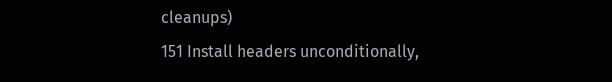cleanups)
151 Install headers unconditionally,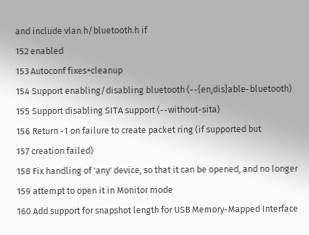and include vlan.h/bluetooth.h if
152 enabled
153 Autoconf fixes+cleanup
154 Support enabling/disabling bluetooth (--{en,dis}able-bluetooth)
155 Support disabling SITA support (--without-sita)
156 Return -1 on failure to create packet ring (if supported but
157 creation failed)
158 Fix handling of 'any' device, so that it can be opened, and no longer
159 attempt to open it in Monitor mode
160 Add support for snapshot length for USB Memory-Mapped Interface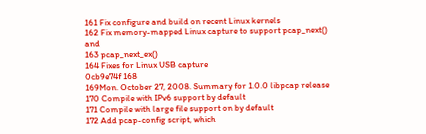161 Fix configure and build on recent Linux kernels
162 Fix memory-mapped Linux capture to support pcap_next() and
163 pcap_next_ex()
164 Fixes for Linux USB capture
0cb9e74f 168
169Mon. October 27, 2008. Summary for 1.0.0 libpcap release
170 Compile with IPv6 support by default
171 Compile with large file support on by default
172 Add pcap-config script, which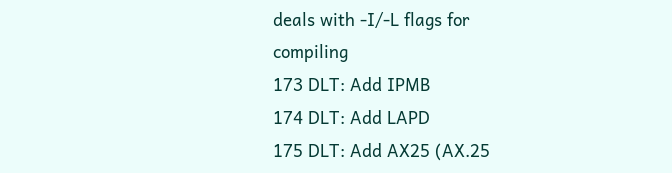deals with -I/-L flags for compiling
173 DLT: Add IPMB
174 DLT: Add LAPD
175 DLT: Add AX25 (AX.25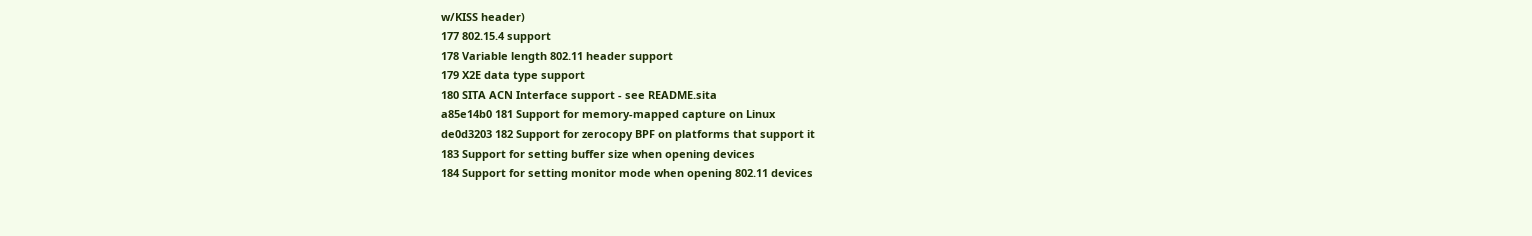w/KISS header)
177 802.15.4 support
178 Variable length 802.11 header support
179 X2E data type support
180 SITA ACN Interface support - see README.sita
a85e14b0 181 Support for memory-mapped capture on Linux
de0d3203 182 Support for zerocopy BPF on platforms that support it
183 Support for setting buffer size when opening devices
184 Support for setting monitor mode when opening 802.11 devices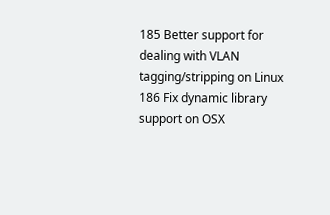185 Better support for dealing with VLAN tagging/stripping on Linux
186 Fix dynamic library support on OSX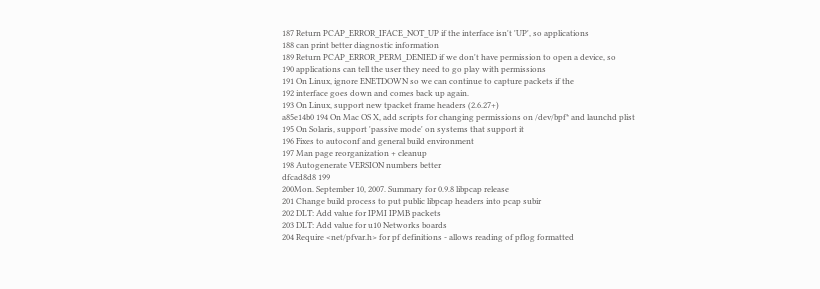187 Return PCAP_ERROR_IFACE_NOT_UP if the interface isn't 'UP', so applications
188 can print better diagnostic information
189 Return PCAP_ERROR_PERM_DENIED if we don't have permission to open a device, so
190 applications can tell the user they need to go play with permissions
191 On Linux, ignore ENETDOWN so we can continue to capture packets if the
192 interface goes down and comes back up again.
193 On Linux, support new tpacket frame headers (2.6.27+)
a85e14b0 194 On Mac OS X, add scripts for changing permissions on /dev/bpf* and launchd plist
195 On Solaris, support 'passive mode' on systems that support it
196 Fixes to autoconf and general build environment
197 Man page reorganization + cleanup
198 Autogenerate VERSION numbers better
dfcad8d8 199
200Mon. September 10, 2007. Summary for 0.9.8 libpcap release
201 Change build process to put public libpcap headers into pcap subir
202 DLT: Add value for IPMI IPMB packets
203 DLT: Add value for u10 Networks boards
204 Require <net/pfvar.h> for pf definitions - allows reading of pflog formatted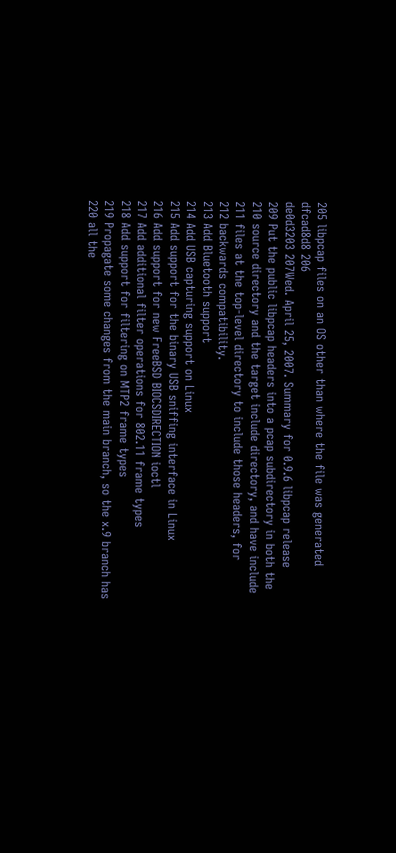205 libpcap files on an OS other than where the file was generated
dfcad8d8 206
de0d3203 207Wed. April 25, 2007. Summary for 0.9.6 libpcap release
209 Put the public libpcap headers into a pcap subdirectory in both the
210 source directory and the target include directory, and have include
211 files at the top-level directory to include those headers, for
212 backwards compatibility.
213 Add Bluetooth support
214 Add USB capturing support on Linux
215 Add support for the binary USB sniffing interface in Linux
216 Add support for new FreeBSD BIOCSDIRECTION ioctl
217 Add additional filter operations for 802.11 frame types
218 Add support for filtering on MTP2 frame types
219 Propagate some changes from the main branch, so the x.9 branch has
220 all the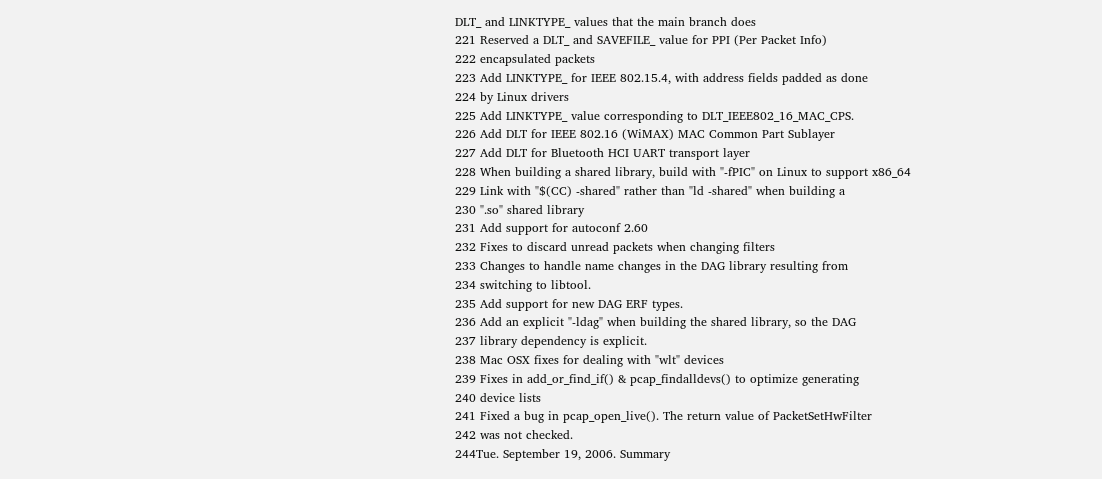DLT_ and LINKTYPE_ values that the main branch does
221 Reserved a DLT_ and SAVEFILE_ value for PPI (Per Packet Info)
222 encapsulated packets
223 Add LINKTYPE_ for IEEE 802.15.4, with address fields padded as done
224 by Linux drivers
225 Add LINKTYPE_ value corresponding to DLT_IEEE802_16_MAC_CPS.
226 Add DLT for IEEE 802.16 (WiMAX) MAC Common Part Sublayer
227 Add DLT for Bluetooth HCI UART transport layer
228 When building a shared library, build with "-fPIC" on Linux to support x86_64
229 Link with "$(CC) -shared" rather than "ld -shared" when building a
230 ".so" shared library
231 Add support for autoconf 2.60
232 Fixes to discard unread packets when changing filters
233 Changes to handle name changes in the DAG library resulting from
234 switching to libtool.
235 Add support for new DAG ERF types.
236 Add an explicit "-ldag" when building the shared library, so the DAG
237 library dependency is explicit.
238 Mac OSX fixes for dealing with "wlt" devices
239 Fixes in add_or_find_if() & pcap_findalldevs() to optimize generating
240 device lists
241 Fixed a bug in pcap_open_live(). The return value of PacketSetHwFilter
242 was not checked.
244Tue. September 19, 2006. Summary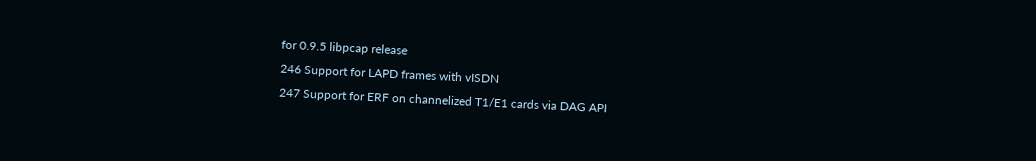for 0.9.5 libpcap release
246 Support for LAPD frames with vISDN
247 Support for ERF on channelized T1/E1 cards via DAG API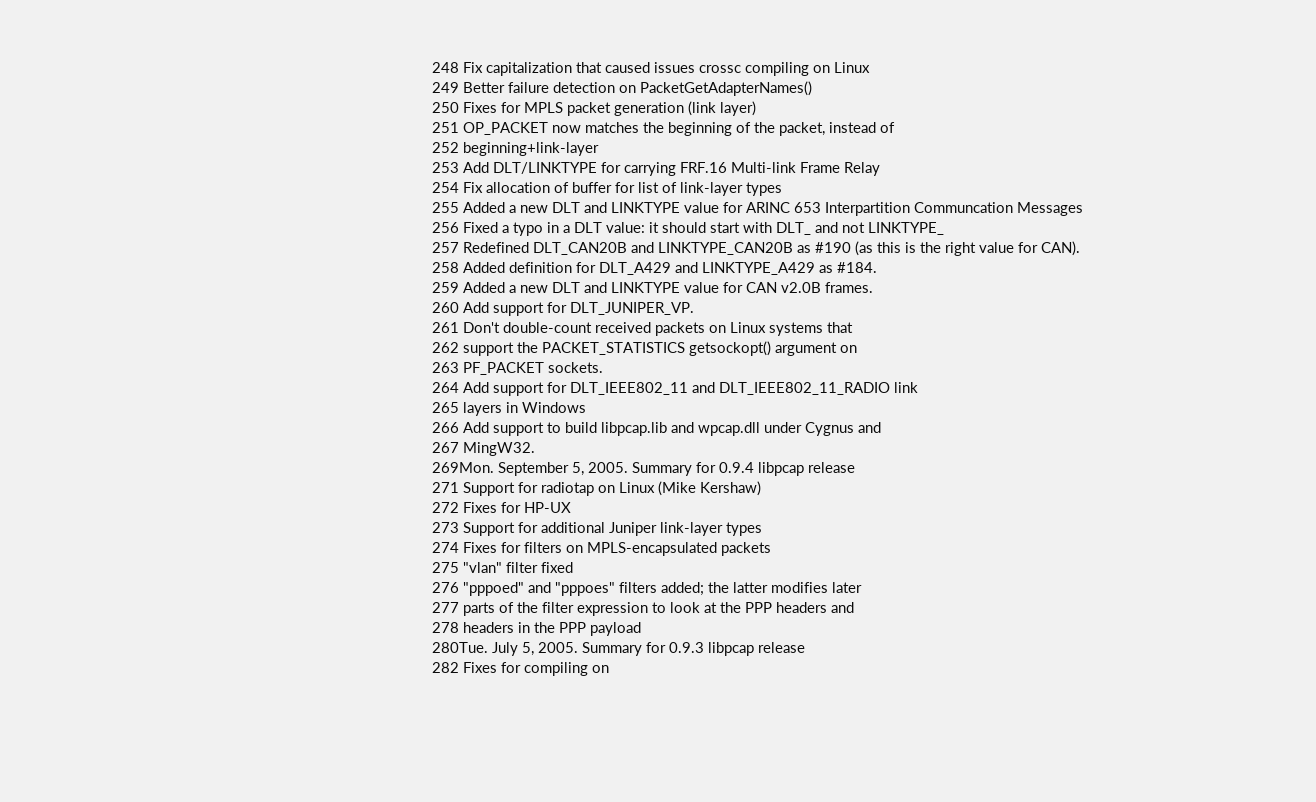248 Fix capitalization that caused issues crossc compiling on Linux
249 Better failure detection on PacketGetAdapterNames()
250 Fixes for MPLS packet generation (link layer)
251 OP_PACKET now matches the beginning of the packet, instead of
252 beginning+link-layer
253 Add DLT/LINKTYPE for carrying FRF.16 Multi-link Frame Relay
254 Fix allocation of buffer for list of link-layer types
255 Added a new DLT and LINKTYPE value for ARINC 653 Interpartition Communcation Messages
256 Fixed a typo in a DLT value: it should start with DLT_ and not LINKTYPE_
257 Redefined DLT_CAN20B and LINKTYPE_CAN20B as #190 (as this is the right value for CAN).
258 Added definition for DLT_A429 and LINKTYPE_A429 as #184.
259 Added a new DLT and LINKTYPE value for CAN v2.0B frames.
260 Add support for DLT_JUNIPER_VP.
261 Don't double-count received packets on Linux systems that
262 support the PACKET_STATISTICS getsockopt() argument on
263 PF_PACKET sockets.
264 Add support for DLT_IEEE802_11 and DLT_IEEE802_11_RADIO link
265 layers in Windows
266 Add support to build libpcap.lib and wpcap.dll under Cygnus and
267 MingW32.
269Mon. September 5, 2005. Summary for 0.9.4 libpcap release
271 Support for radiotap on Linux (Mike Kershaw)
272 Fixes for HP-UX
273 Support for additional Juniper link-layer types
274 Fixes for filters on MPLS-encapsulated packets
275 "vlan" filter fixed
276 "pppoed" and "pppoes" filters added; the latter modifies later
277 parts of the filter expression to look at the PPP headers and
278 headers in the PPP payload
280Tue. July 5, 2005. Summary for 0.9.3 libpcap release
282 Fixes for compiling on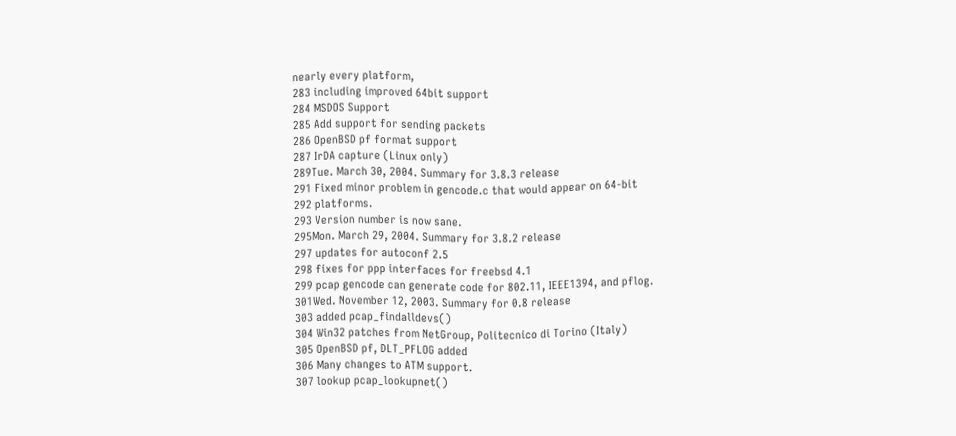nearly every platform,
283 including improved 64bit support
284 MSDOS Support
285 Add support for sending packets
286 OpenBSD pf format support
287 IrDA capture (Linux only)
289Tue. March 30, 2004. Summary for 3.8.3 release
291 Fixed minor problem in gencode.c that would appear on 64-bit
292 platforms.
293 Version number is now sane.
295Mon. March 29, 2004. Summary for 3.8.2 release
297 updates for autoconf 2.5
298 fixes for ppp interfaces for freebsd 4.1
299 pcap gencode can generate code for 802.11, IEEE1394, and pflog.
301Wed. November 12, 2003. Summary for 0.8 release
303 added pcap_findalldevs()
304 Win32 patches from NetGroup, Politecnico di Torino (Italy)
305 OpenBSD pf, DLT_PFLOG added
306 Many changes to ATM support.
307 lookup pcap_lookupnet()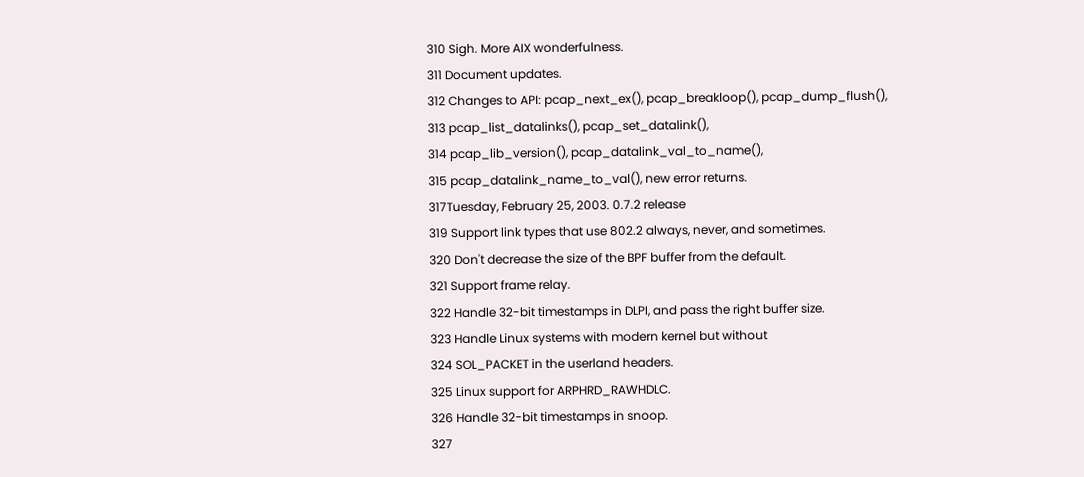310 Sigh. More AIX wonderfulness.
311 Document updates.
312 Changes to API: pcap_next_ex(), pcap_breakloop(), pcap_dump_flush(),
313 pcap_list_datalinks(), pcap_set_datalink(),
314 pcap_lib_version(), pcap_datalink_val_to_name(),
315 pcap_datalink_name_to_val(), new error returns.
317Tuesday, February 25, 2003. 0.7.2 release
319 Support link types that use 802.2 always, never, and sometimes.
320 Don't decrease the size of the BPF buffer from the default.
321 Support frame relay.
322 Handle 32-bit timestamps in DLPI, and pass the right buffer size.
323 Handle Linux systems with modern kernel but without
324 SOL_PACKET in the userland headers.
325 Linux support for ARPHRD_RAWHDLC.
326 Handle 32-bit timestamps in snoop.
327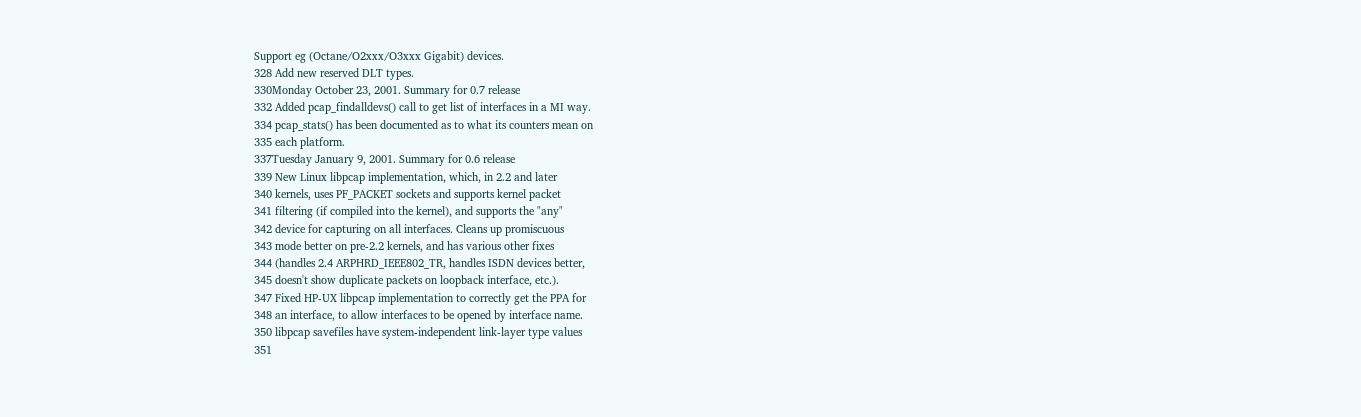Support eg (Octane/O2xxx/O3xxx Gigabit) devices.
328 Add new reserved DLT types.
330Monday October 23, 2001. Summary for 0.7 release
332 Added pcap_findalldevs() call to get list of interfaces in a MI way.
334 pcap_stats() has been documented as to what its counters mean on
335 each platform.
337Tuesday January 9, 2001. Summary for 0.6 release
339 New Linux libpcap implementation, which, in 2.2 and later
340 kernels, uses PF_PACKET sockets and supports kernel packet
341 filtering (if compiled into the kernel), and supports the "any"
342 device for capturing on all interfaces. Cleans up promiscuous
343 mode better on pre-2.2 kernels, and has various other fixes
344 (handles 2.4 ARPHRD_IEEE802_TR, handles ISDN devices better,
345 doesn't show duplicate packets on loopback interface, etc.).
347 Fixed HP-UX libpcap implementation to correctly get the PPA for
348 an interface, to allow interfaces to be opened by interface name.
350 libpcap savefiles have system-independent link-layer type values
351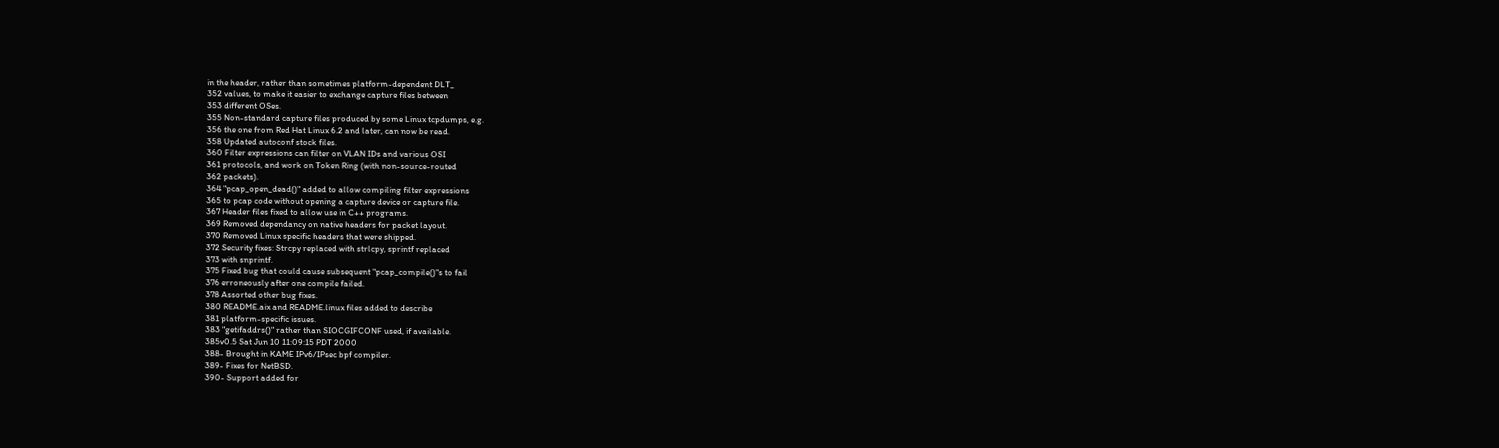in the header, rather than sometimes platform-dependent DLT_
352 values, to make it easier to exchange capture files between
353 different OSes.
355 Non-standard capture files produced by some Linux tcpdumps, e.g.
356 the one from Red Hat Linux 6.2 and later, can now be read.
358 Updated autoconf stock files.
360 Filter expressions can filter on VLAN IDs and various OSI
361 protocols, and work on Token Ring (with non-source-routed
362 packets).
364 "pcap_open_dead()" added to allow compiling filter expressions
365 to pcap code without opening a capture device or capture file.
367 Header files fixed to allow use in C++ programs.
369 Removed dependancy on native headers for packet layout.
370 Removed Linux specific headers that were shipped.
372 Security fixes: Strcpy replaced with strlcpy, sprintf replaced
373 with snprintf.
375 Fixed bug that could cause subsequent "pcap_compile()"s to fail
376 erroneously after one compile failed.
378 Assorted other bug fixes.
380 README.aix and README.linux files added to describe
381 platform-specific issues.
383 "getifaddrs()" rather than SIOCGIFCONF used, if available.
385v0.5 Sat Jun 10 11:09:15 PDT 2000
388- Brought in KAME IPv6/IPsec bpf compiler.
389- Fixes for NetBSD.
390- Support added for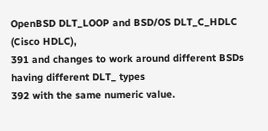OpenBSD DLT_LOOP and BSD/OS DLT_C_HDLC (Cisco HDLC),
391 and changes to work around different BSDs having different DLT_ types
392 with the same numeric value.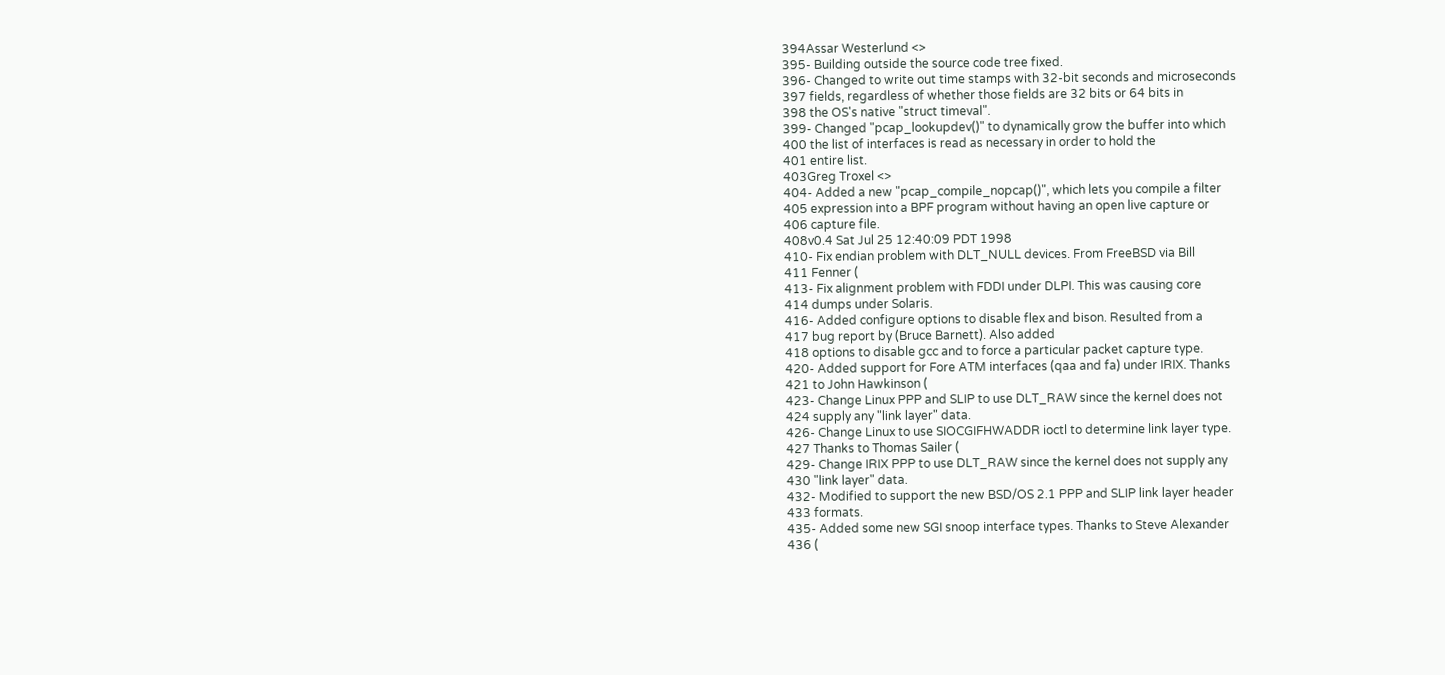394Assar Westerlund <>
395- Building outside the source code tree fixed.
396- Changed to write out time stamps with 32-bit seconds and microseconds
397 fields, regardless of whether those fields are 32 bits or 64 bits in
398 the OS's native "struct timeval".
399- Changed "pcap_lookupdev()" to dynamically grow the buffer into which
400 the list of interfaces is read as necessary in order to hold the
401 entire list.
403Greg Troxel <>
404- Added a new "pcap_compile_nopcap()", which lets you compile a filter
405 expression into a BPF program without having an open live capture or
406 capture file.
408v0.4 Sat Jul 25 12:40:09 PDT 1998
410- Fix endian problem with DLT_NULL devices. From FreeBSD via Bill
411 Fenner (
413- Fix alignment problem with FDDI under DLPI. This was causing core
414 dumps under Solaris.
416- Added configure options to disable flex and bison. Resulted from a
417 bug report by (Bruce Barnett). Also added
418 options to disable gcc and to force a particular packet capture type.
420- Added support for Fore ATM interfaces (qaa and fa) under IRIX. Thanks
421 to John Hawkinson (
423- Change Linux PPP and SLIP to use DLT_RAW since the kernel does not
424 supply any "link layer" data.
426- Change Linux to use SIOCGIFHWADDR ioctl to determine link layer type.
427 Thanks to Thomas Sailer (
429- Change IRIX PPP to use DLT_RAW since the kernel does not supply any
430 "link layer" data.
432- Modified to support the new BSD/OS 2.1 PPP and SLIP link layer header
433 formats.
435- Added some new SGI snoop interface types. Thanks to Steve Alexander
436 (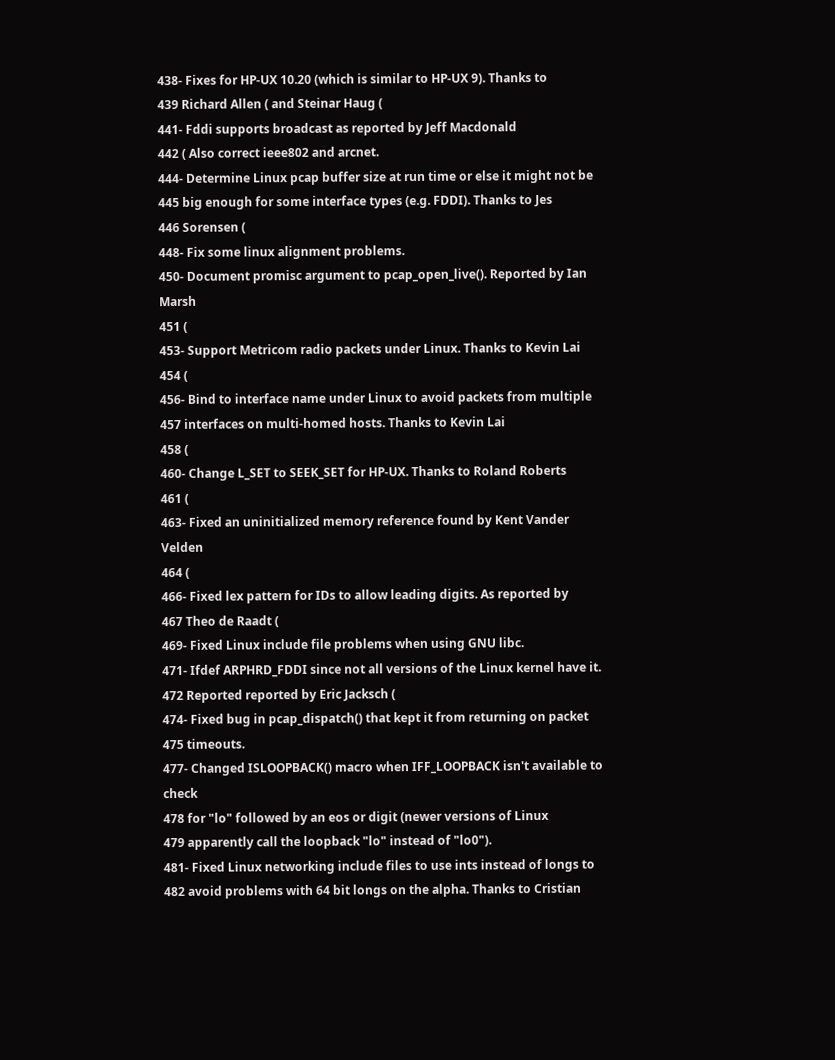438- Fixes for HP-UX 10.20 (which is similar to HP-UX 9). Thanks to
439 Richard Allen ( and Steinar Haug (
441- Fddi supports broadcast as reported by Jeff Macdonald
442 ( Also correct ieee802 and arcnet.
444- Determine Linux pcap buffer size at run time or else it might not be
445 big enough for some interface types (e.g. FDDI). Thanks to Jes
446 Sorensen (
448- Fix some linux alignment problems.
450- Document promisc argument to pcap_open_live(). Reported by Ian Marsh
451 (
453- Support Metricom radio packets under Linux. Thanks to Kevin Lai
454 (
456- Bind to interface name under Linux to avoid packets from multiple
457 interfaces on multi-homed hosts. Thanks to Kevin Lai
458 (
460- Change L_SET to SEEK_SET for HP-UX. Thanks to Roland Roberts
461 (
463- Fixed an uninitialized memory reference found by Kent Vander Velden
464 (
466- Fixed lex pattern for IDs to allow leading digits. As reported by
467 Theo de Raadt (
469- Fixed Linux include file problems when using GNU libc.
471- Ifdef ARPHRD_FDDI since not all versions of the Linux kernel have it.
472 Reported reported by Eric Jacksch (
474- Fixed bug in pcap_dispatch() that kept it from returning on packet
475 timeouts.
477- Changed ISLOOPBACK() macro when IFF_LOOPBACK isn't available to check
478 for "lo" followed by an eos or digit (newer versions of Linux
479 apparently call the loopback "lo" instead of "lo0").
481- Fixed Linux networking include files to use ints instead of longs to
482 avoid problems with 64 bit longs on the alpha. Thanks to Cristian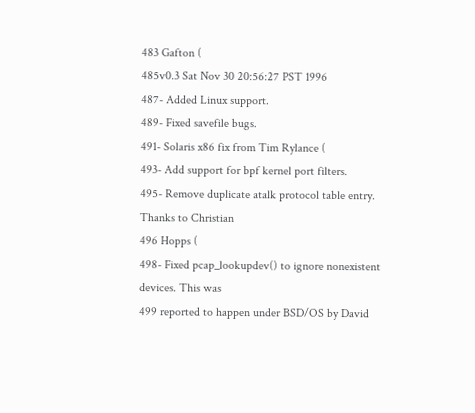483 Gafton (
485v0.3 Sat Nov 30 20:56:27 PST 1996
487- Added Linux support.
489- Fixed savefile bugs.
491- Solaris x86 fix from Tim Rylance (
493- Add support for bpf kernel port filters.
495- Remove duplicate atalk protocol table entry. Thanks to Christian
496 Hopps (
498- Fixed pcap_lookupdev() to ignore nonexistent devices. This was
499 reported to happen under BSD/OS by David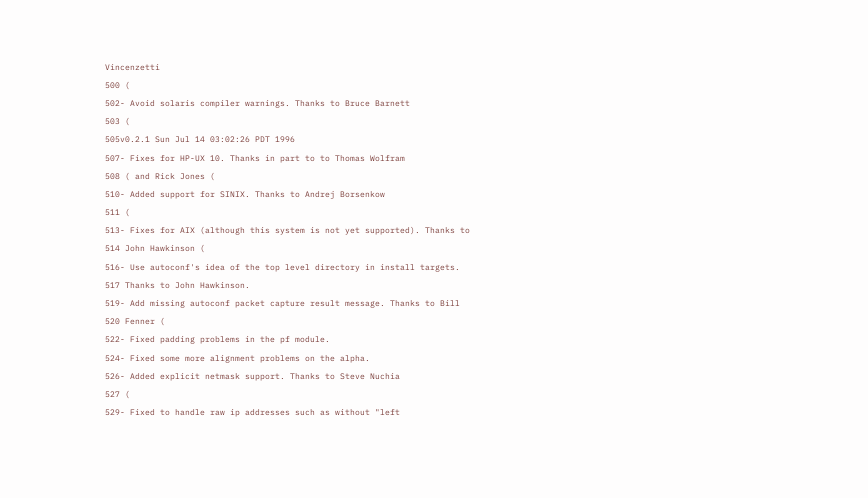Vincenzetti
500 (
502- Avoid solaris compiler warnings. Thanks to Bruce Barnett
503 (
505v0.2.1 Sun Jul 14 03:02:26 PDT 1996
507- Fixes for HP-UX 10. Thanks in part to to Thomas Wolfram
508 ( and Rick Jones (
510- Added support for SINIX. Thanks to Andrej Borsenkow
511 (
513- Fixes for AIX (although this system is not yet supported). Thanks to
514 John Hawkinson (
516- Use autoconf's idea of the top level directory in install targets.
517 Thanks to John Hawkinson.
519- Add missing autoconf packet capture result message. Thanks to Bill
520 Fenner (
522- Fixed padding problems in the pf module.
524- Fixed some more alignment problems on the alpha.
526- Added explicit netmask support. Thanks to Steve Nuchia
527 (
529- Fixed to handle raw ip addresses such as without "left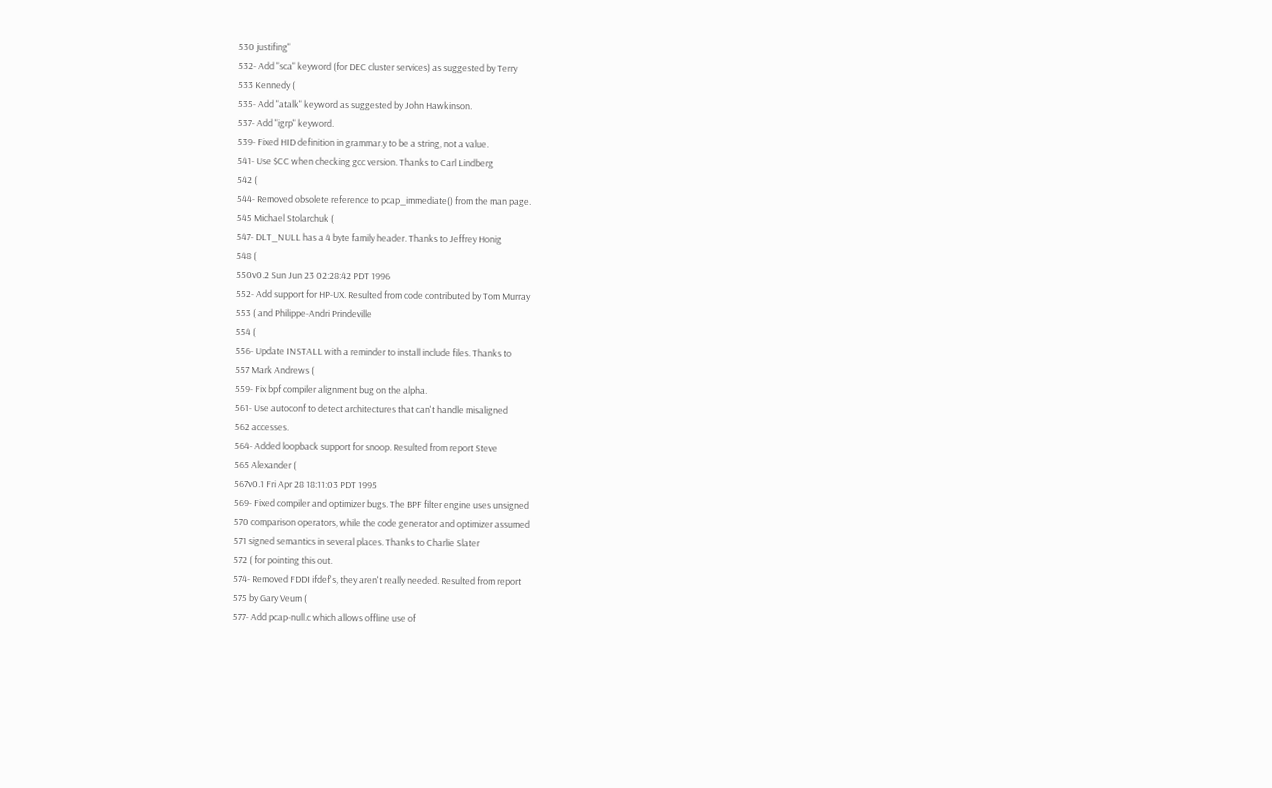530 justifing"
532- Add "sca" keyword (for DEC cluster services) as suggested by Terry
533 Kennedy (
535- Add "atalk" keyword as suggested by John Hawkinson.
537- Add "igrp" keyword.
539- Fixed HID definition in grammar.y to be a string, not a value.
541- Use $CC when checking gcc version. Thanks to Carl Lindberg
542 (
544- Removed obsolete reference to pcap_immediate() from the man page.
545 Michael Stolarchuk (
547- DLT_NULL has a 4 byte family header. Thanks to Jeffrey Honig
548 (
550v0.2 Sun Jun 23 02:28:42 PDT 1996
552- Add support for HP-UX. Resulted from code contributed by Tom Murray
553 ( and Philippe-Andri Prindeville
554 (
556- Update INSTALL with a reminder to install include files. Thanks to
557 Mark Andrews (
559- Fix bpf compiler alignment bug on the alpha.
561- Use autoconf to detect architectures that can't handle misaligned
562 accesses.
564- Added loopback support for snoop. Resulted from report Steve
565 Alexander (
567v0.1 Fri Apr 28 18:11:03 PDT 1995
569- Fixed compiler and optimizer bugs. The BPF filter engine uses unsigned
570 comparison operators, while the code generator and optimizer assumed
571 signed semantics in several places. Thanks to Charlie Slater
572 ( for pointing this out.
574- Removed FDDI ifdef's, they aren't really needed. Resulted from report
575 by Gary Veum (
577- Add pcap-null.c which allows offline use of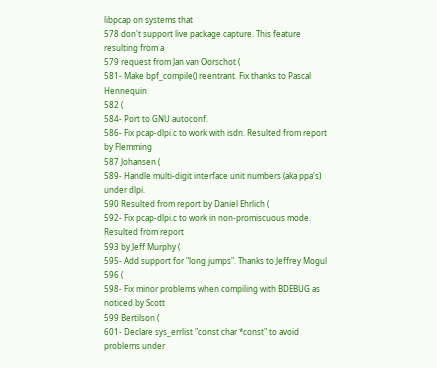libpcap on systems that
578 don't support live package capture. This feature resulting from a
579 request from Jan van Oorschot (
581- Make bpf_compile() reentrant. Fix thanks to Pascal Hennequin
582 (
584- Port to GNU autoconf.
586- Fix pcap-dlpi.c to work with isdn. Resulted from report by Flemming
587 Johansen (
589- Handle multi-digit interface unit numbers (aka ppa's) under dlpi.
590 Resulted from report by Daniel Ehrlich (
592- Fix pcap-dlpi.c to work in non-promiscuous mode. Resulted from report
593 by Jeff Murphy (
595- Add support for "long jumps". Thanks to Jeffrey Mogul
596 (
598- Fix minor problems when compiling with BDEBUG as noticed by Scott
599 Bertilson (
601- Declare sys_errlist "const char *const" to avoid problems under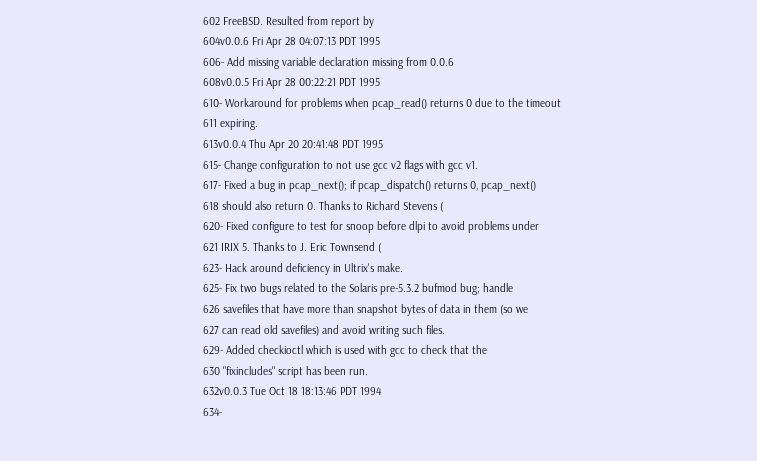602 FreeBSD. Resulted from report by
604v0.0.6 Fri Apr 28 04:07:13 PDT 1995
606- Add missing variable declaration missing from 0.0.6
608v0.0.5 Fri Apr 28 00:22:21 PDT 1995
610- Workaround for problems when pcap_read() returns 0 due to the timeout
611 expiring.
613v0.0.4 Thu Apr 20 20:41:48 PDT 1995
615- Change configuration to not use gcc v2 flags with gcc v1.
617- Fixed a bug in pcap_next(); if pcap_dispatch() returns 0, pcap_next()
618 should also return 0. Thanks to Richard Stevens (
620- Fixed configure to test for snoop before dlpi to avoid problems under
621 IRIX 5. Thanks to J. Eric Townsend (
623- Hack around deficiency in Ultrix's make.
625- Fix two bugs related to the Solaris pre-5.3.2 bufmod bug; handle
626 savefiles that have more than snapshot bytes of data in them (so we
627 can read old savefiles) and avoid writing such files.
629- Added checkioctl which is used with gcc to check that the
630 "fixincludes" script has been run.
632v0.0.3 Tue Oct 18 18:13:46 PDT 1994
634-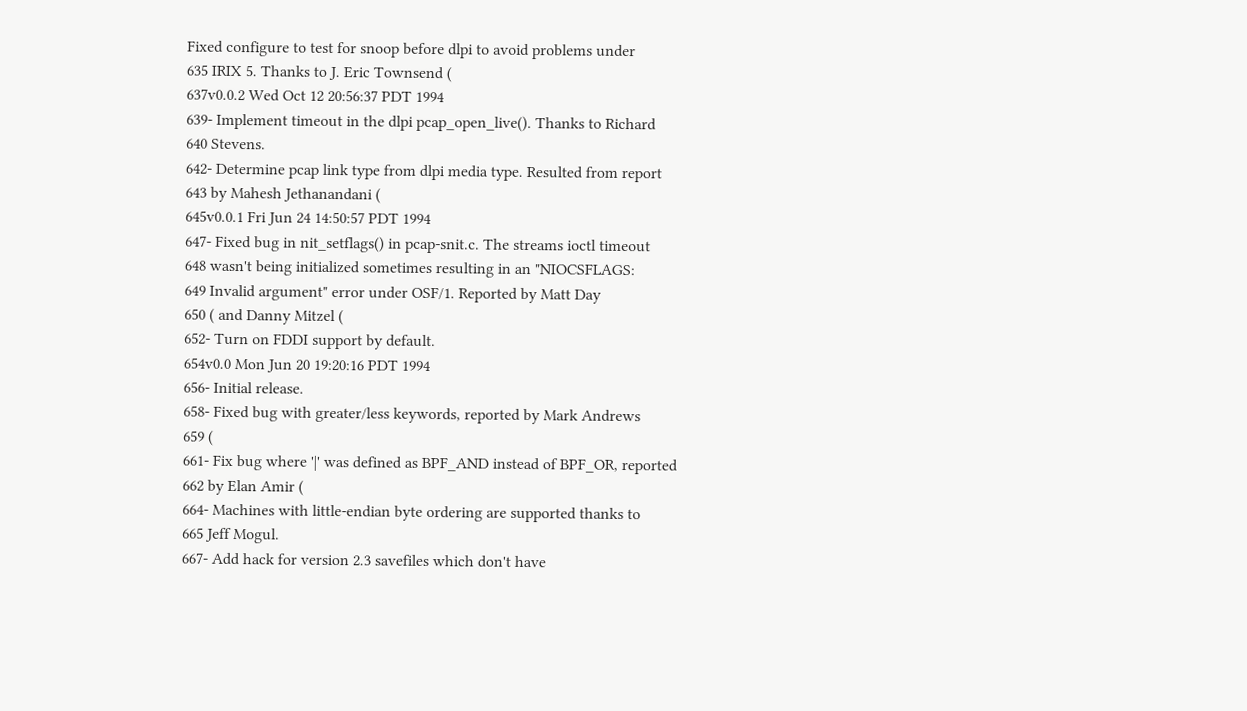Fixed configure to test for snoop before dlpi to avoid problems under
635 IRIX 5. Thanks to J. Eric Townsend (
637v0.0.2 Wed Oct 12 20:56:37 PDT 1994
639- Implement timeout in the dlpi pcap_open_live(). Thanks to Richard
640 Stevens.
642- Determine pcap link type from dlpi media type. Resulted from report
643 by Mahesh Jethanandani (
645v0.0.1 Fri Jun 24 14:50:57 PDT 1994
647- Fixed bug in nit_setflags() in pcap-snit.c. The streams ioctl timeout
648 wasn't being initialized sometimes resulting in an "NIOCSFLAGS:
649 Invalid argument" error under OSF/1. Reported by Matt Day
650 ( and Danny Mitzel (
652- Turn on FDDI support by default.
654v0.0 Mon Jun 20 19:20:16 PDT 1994
656- Initial release.
658- Fixed bug with greater/less keywords, reported by Mark Andrews
659 (
661- Fix bug where '|' was defined as BPF_AND instead of BPF_OR, reported
662 by Elan Amir (
664- Machines with little-endian byte ordering are supported thanks to
665 Jeff Mogul.
667- Add hack for version 2.3 savefiles which don't have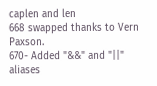caplen and len
668 swapped thanks to Vern Paxson.
670- Added "&&" and "||" aliases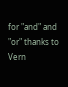for "and" and "or" thanks to Vern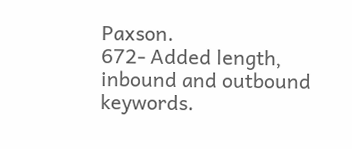Paxson.
672- Added length, inbound and outbound keywords.